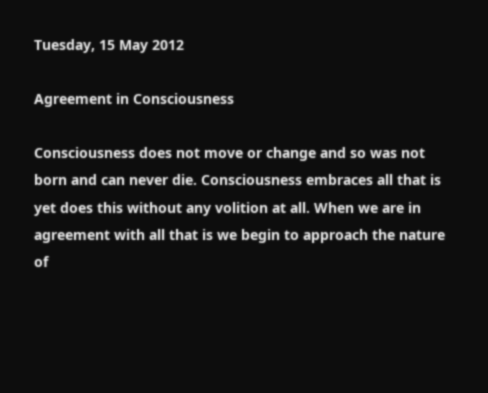Tuesday, 15 May 2012

Agreement in Consciousness

Consciousness does not move or change and so was not born and can never die. Consciousness embraces all that is yet does this without any volition at all. When we are in agreement with all that is we begin to approach the nature of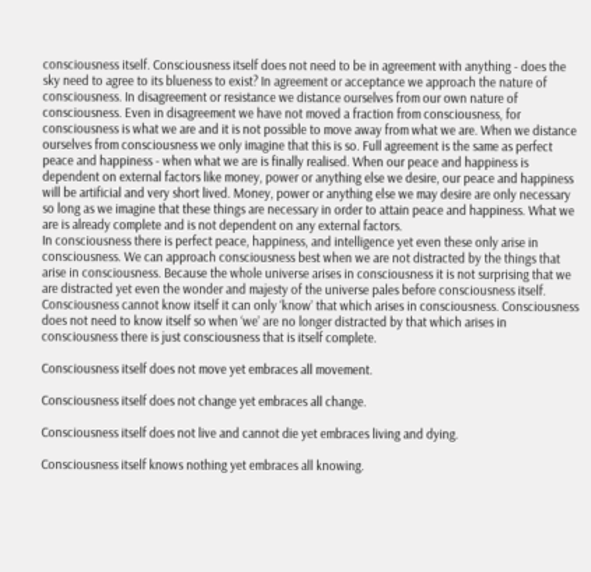consciousness itself. Consciousness itself does not need to be in agreement with anything - does the sky need to agree to its blueness to exist? In agreement or acceptance we approach the nature of consciousness. In disagreement or resistance we distance ourselves from our own nature of consciousness. Even in disagreement we have not moved a fraction from consciousness, for consciousness is what we are and it is not possible to move away from what we are. When we distance ourselves from consciousness we only imagine that this is so. Full agreement is the same as perfect peace and happiness - when what we are is finally realised. When our peace and happiness is dependent on external factors like money, power or anything else we desire, our peace and happiness will be artificial and very short lived. Money, power or anything else we may desire are only necessary so long as we imagine that these things are necessary in order to attain peace and happiness. What we are is already complete and is not dependent on any external factors.
In consciousness there is perfect peace, happiness, and intelligence yet even these only arise in consciousness. We can approach consciousness best when we are not distracted by the things that arise in consciousness. Because the whole universe arises in consciousness it is not surprising that we are distracted yet even the wonder and majesty of the universe pales before consciousness itself. Consciousness cannot know itself it can only ‘know’ that which arises in consciousness. Consciousness does not need to know itself so when ‘we’ are no longer distracted by that which arises in consciousness there is just consciousness that is itself complete.

Consciousness itself does not move yet embraces all movement.

Consciousness itself does not change yet embraces all change.

Consciousness itself does not live and cannot die yet embraces living and dying.

Consciousness itself knows nothing yet embraces all knowing.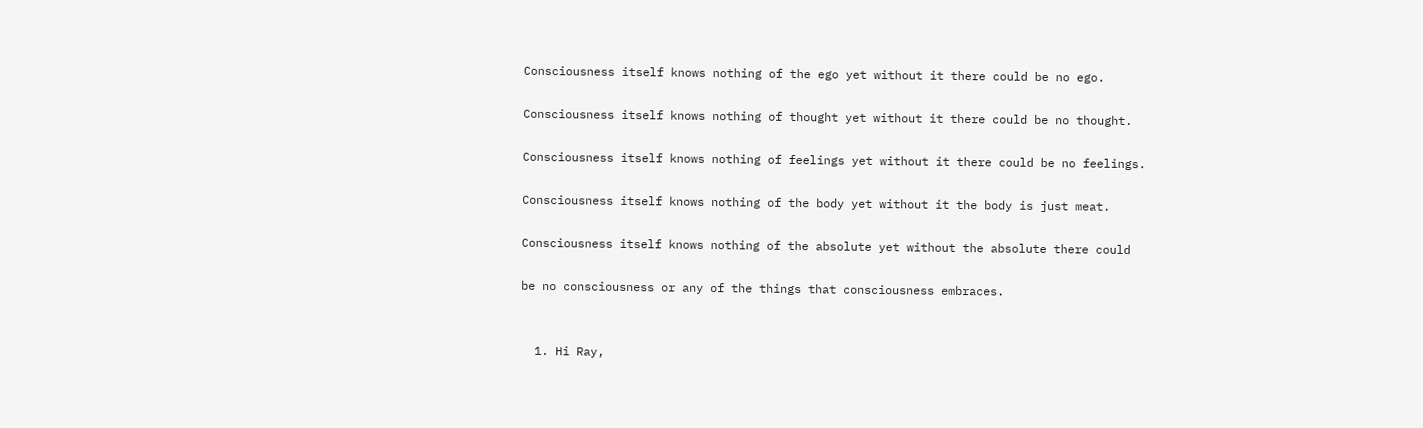Consciousness itself knows nothing of the ego yet without it there could be no ego.

Consciousness itself knows nothing of thought yet without it there could be no thought.

Consciousness itself knows nothing of feelings yet without it there could be no feelings.

Consciousness itself knows nothing of the body yet without it the body is just meat.

Consciousness itself knows nothing of the absolute yet without the absolute there could

be no consciousness or any of the things that consciousness embraces.


  1. Hi Ray,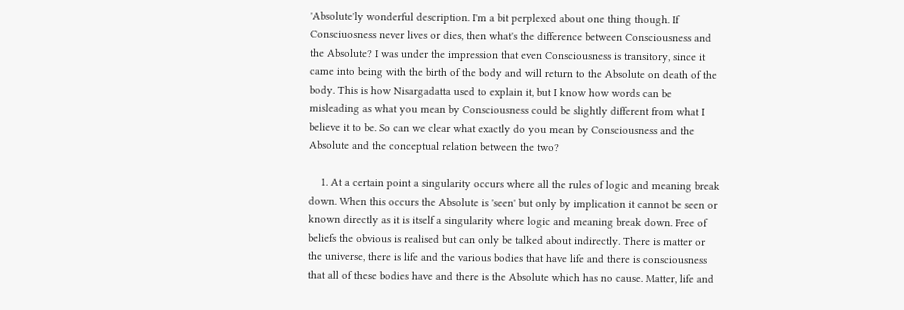'Absolute'ly wonderful description. I'm a bit perplexed about one thing though. If Consciuosness never lives or dies, then what's the difference between Consciousness and the Absolute? I was under the impression that even Consciousness is transitory, since it came into being with the birth of the body and will return to the Absolute on death of the body. This is how Nisargadatta used to explain it, but I know how words can be misleading as what you mean by Consciousness could be slightly different from what I believe it to be. So can we clear what exactly do you mean by Consciousness and the Absolute and the conceptual relation between the two?

    1. At a certain point a singularity occurs where all the rules of logic and meaning break down. When this occurs the Absolute is 'seen' but only by implication it cannot be seen or known directly as it is itself a singularity where logic and meaning break down. Free of beliefs the obvious is realised but can only be talked about indirectly. There is matter or the universe, there is life and the various bodies that have life and there is consciousness that all of these bodies have and there is the Absolute which has no cause. Matter, life and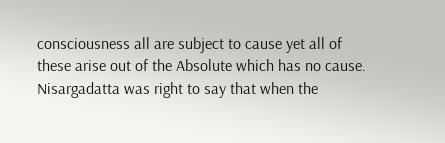consciousness all are subject to cause yet all of these arise out of the Absolute which has no cause. Nisargadatta was right to say that when the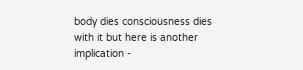body dies consciousness dies with it but here is another implication -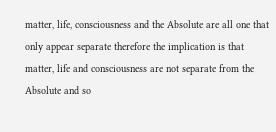matter, life, consciousness and the Absolute are all one that only appear separate therefore the implication is that matter, life and consciousness are not separate from the Absolute and so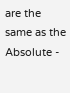are the same as the Absolute -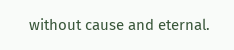without cause and eternal.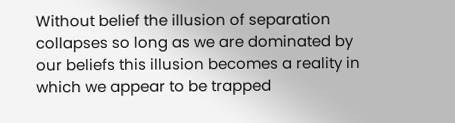Without belief the illusion of separation collapses so long as we are dominated by our beliefs this illusion becomes a reality in which we appear to be trapped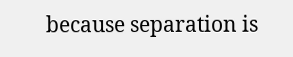because separation is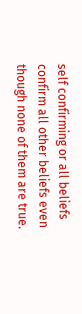self confirming or all beliefs confirm all other beliefs even though none of them are true.